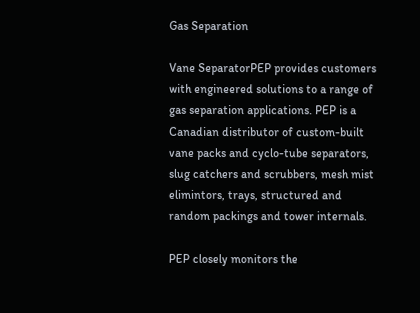Gas Separation

Vane SeparatorPEP provides customers with engineered solutions to a range of gas separation applications. PEP is a Canadian distributor of custom-built vane packs and cyclo-tube separators, slug catchers and scrubbers, mesh mist elimintors, trays, structured and random packings and tower internals.

PEP closely monitors the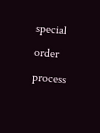special order process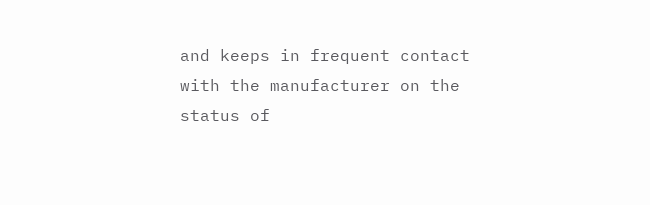and keeps in frequent contact with the manufacturer on the status of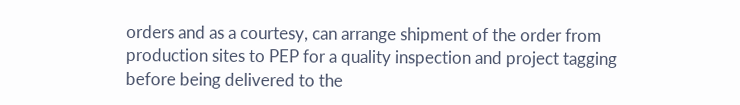orders and as a courtesy, can arrange shipment of the order from production sites to PEP for a quality inspection and project tagging before being delivered to the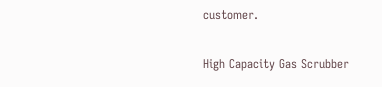customer.

High Capacity Gas Scrubber